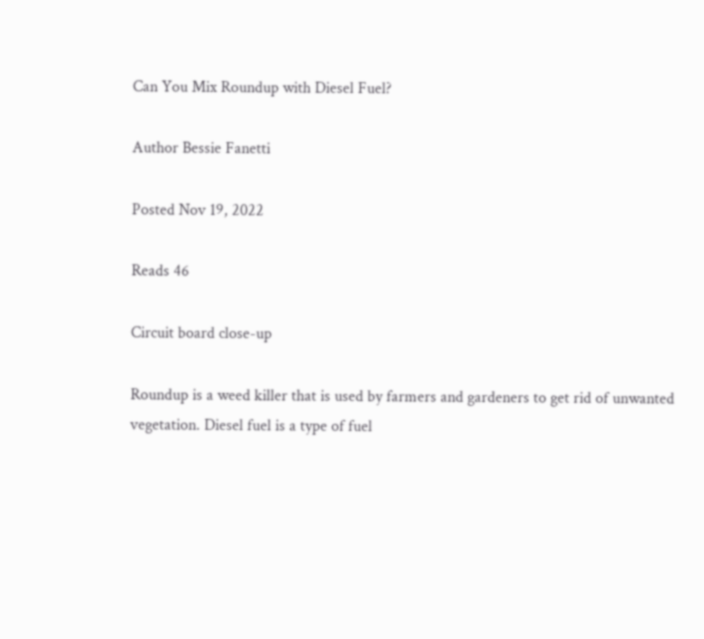Can You Mix Roundup with Diesel Fuel?

Author Bessie Fanetti

Posted Nov 19, 2022

Reads 46

Circuit board close-up

Roundup is a weed killer that is used by farmers and gardeners to get rid of unwanted vegetation. Diesel fuel is a type of fuel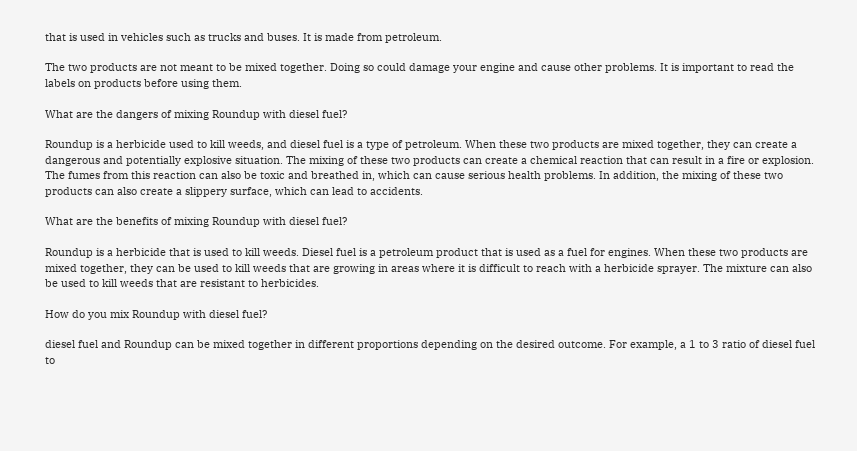that is used in vehicles such as trucks and buses. It is made from petroleum.

The two products are not meant to be mixed together. Doing so could damage your engine and cause other problems. It is important to read the labels on products before using them.

What are the dangers of mixing Roundup with diesel fuel?

Roundup is a herbicide used to kill weeds, and diesel fuel is a type of petroleum. When these two products are mixed together, they can create a dangerous and potentially explosive situation. The mixing of these two products can create a chemical reaction that can result in a fire or explosion. The fumes from this reaction can also be toxic and breathed in, which can cause serious health problems. In addition, the mixing of these two products can also create a slippery surface, which can lead to accidents.

What are the benefits of mixing Roundup with diesel fuel?

Roundup is a herbicide that is used to kill weeds. Diesel fuel is a petroleum product that is used as a fuel for engines. When these two products are mixed together, they can be used to kill weeds that are growing in areas where it is difficult to reach with a herbicide sprayer. The mixture can also be used to kill weeds that are resistant to herbicides.

How do you mix Roundup with diesel fuel?

diesel fuel and Roundup can be mixed together in different proportions depending on the desired outcome. For example, a 1 to 3 ratio of diesel fuel to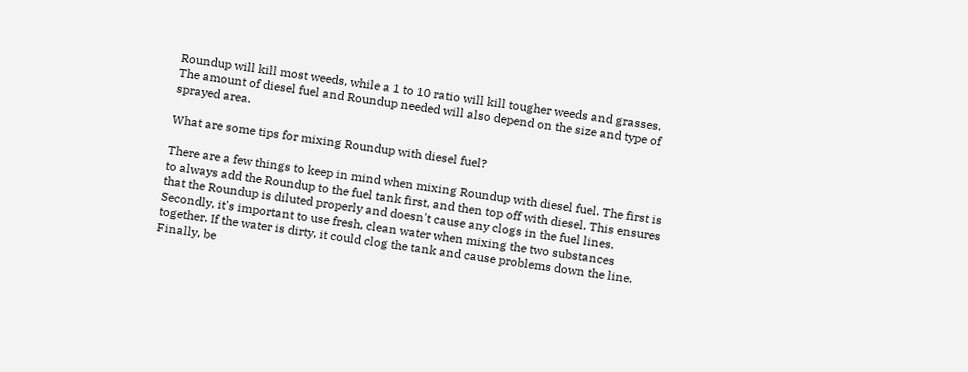Roundup will kill most weeds, while a 1 to 10 ratio will kill tougher weeds and grasses. The amount of diesel fuel and Roundup needed will also depend on the size and type of sprayed area.

What are some tips for mixing Roundup with diesel fuel?

There are a few things to keep in mind when mixing Roundup with diesel fuel. The first is to always add the Roundup to the fuel tank first, and then top off with diesel. This ensures that the Roundup is diluted properly and doesn't cause any clogs in the fuel lines. Secondly, it's important to use fresh, clean water when mixing the two substances together. If the water is dirty, it could clog the tank and cause problems down the line. Finally, be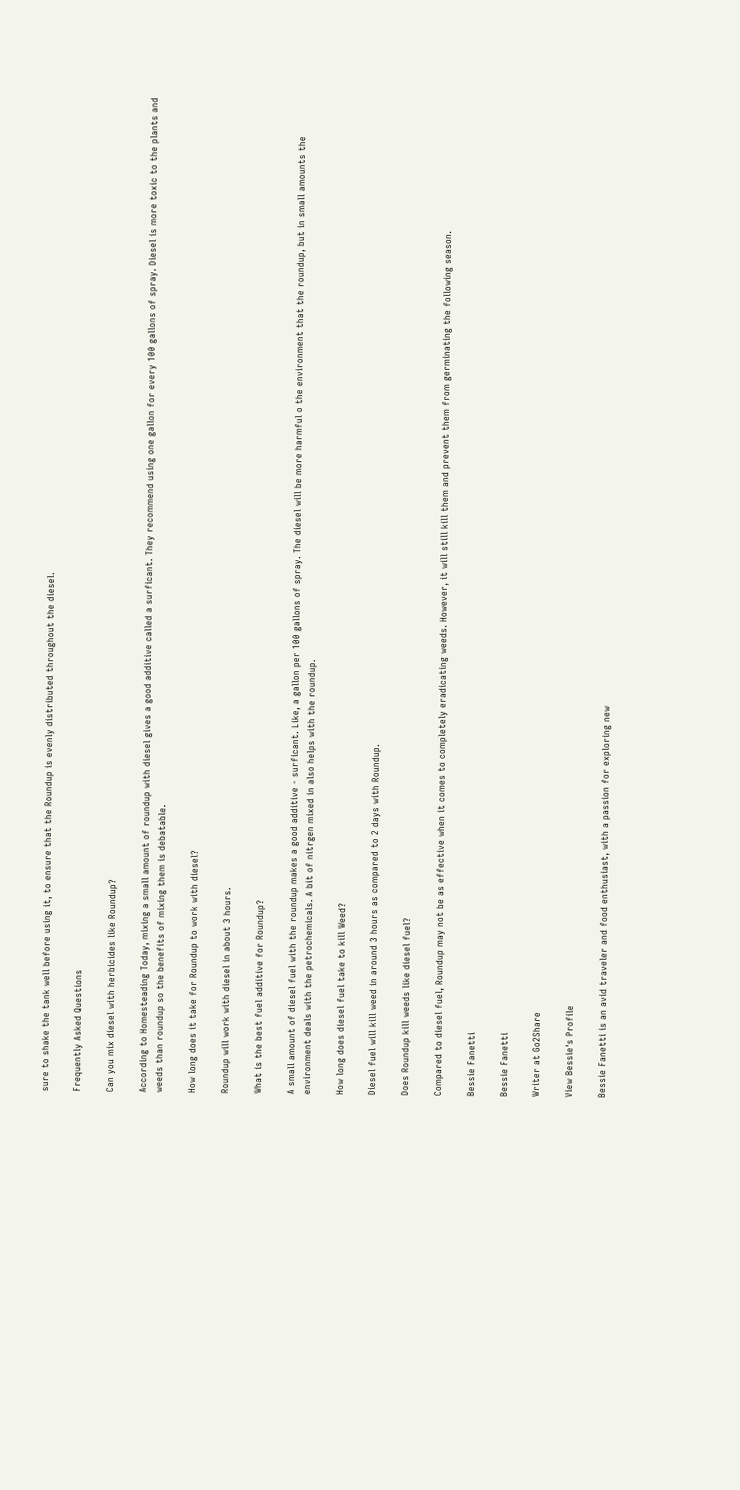sure to shake the tank well before using it, to ensure that the Roundup is evenly distributed throughout the diesel.

Frequently Asked Questions

Can you mix diesel with herbicides like Roundup?

According to Homesteading Today, mixing a small amount of roundup with diesel gives a good additive called a surficant. They recommend using one gallon for every 100 gallons of spray. Diesel is more toxic to the plants and weeds than roundup so the benefits of mixing them is debatable.

How long does it take for Roundup to work with diesel?

Roundup will work with diesel in about 3 hours.

What is the best fuel additive for Roundup?

A small amount of diesel fuel with the roundup makes a good additive - surficant. Like, a gallon per 100 gallons of spray. The diesel will be more harmful o the environment that the roundup, but in small amounts the environment deals with the petrochemicals. A bit of nitrgen mixed in also helps with the roundup.

How long does diesel fuel take to kill Weed?

Diesel fuel will kill weed in around 3 hours as compared to 2 days with Roundup.

Does Roundup kill weeds like diesel fuel?

Compared to diesel fuel, Roundup may not be as effective when it comes to completely eradicating weeds. However, it will still kill them and prevent them from germinating the following season.

Bessie Fanetti

Bessie Fanetti

Writer at Go2Share

View Bessie's Profile

Bessie Fanetti is an avid traveler and food enthusiast, with a passion for exploring new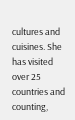cultures and cuisines. She has visited over 25 countries and counting,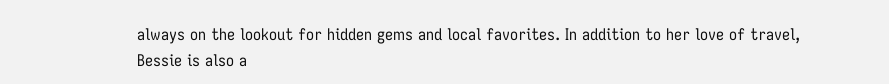always on the lookout for hidden gems and local favorites. In addition to her love of travel, Bessie is also a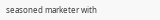seasoned marketer with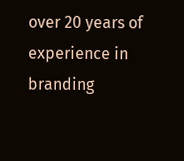over 20 years of experience in branding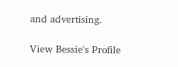and advertising.

View Bessie's Profile